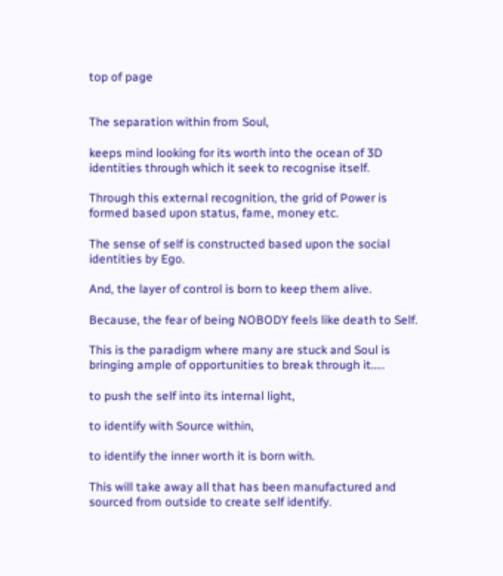top of page


The separation within from Soul,

keeps mind looking for its worth into the ocean of 3D identities through which it seek to recognise itself.

Through this external recognition, the grid of Power is formed based upon status, fame, money etc.

The sense of self is constructed based upon the social identities by Ego.

And, the layer of control is born to keep them alive.

Because, the fear of being NOBODY feels like death to Self.

This is the paradigm where many are stuck and Soul is bringing ample of opportunities to break through it…..

to push the self into its internal light,

to identify with Source within,

to identify the inner worth it is born with.

This will take away all that has been manufactured and sourced from outside to create self identify.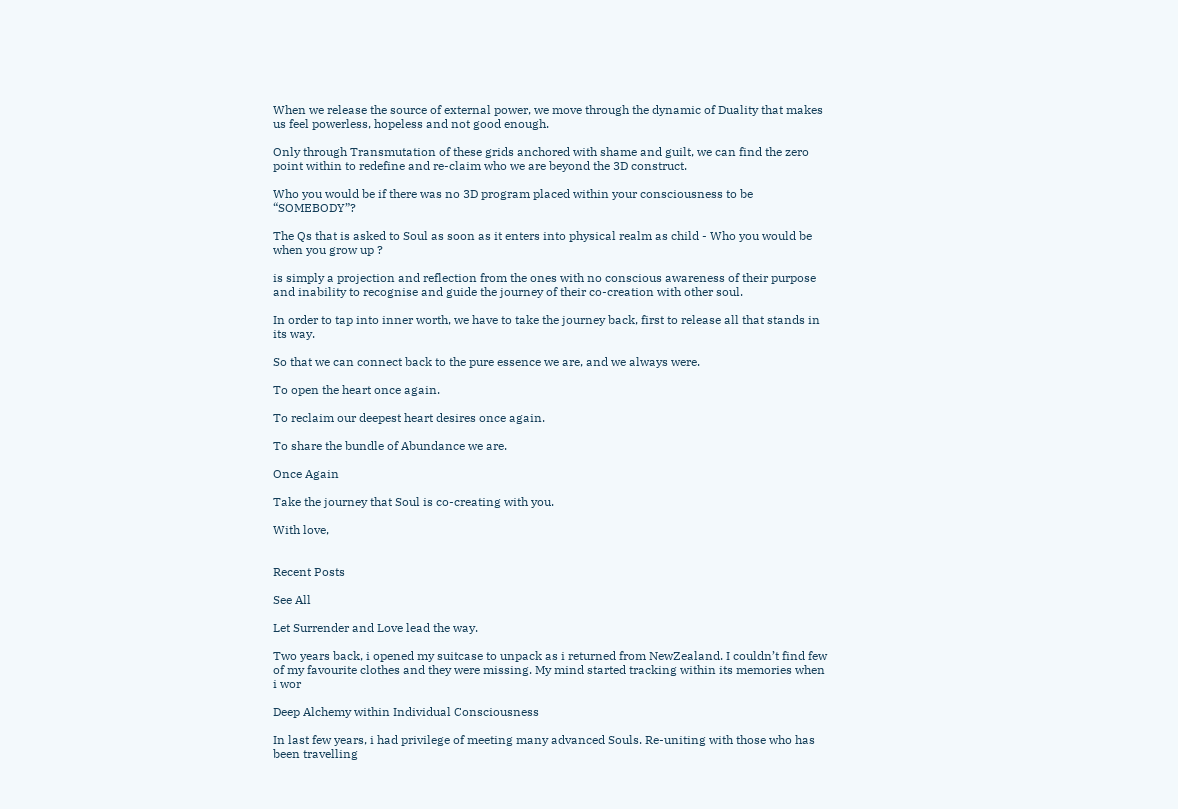When we release the source of external power, we move through the dynamic of Duality that makes us feel powerless, hopeless and not good enough.

Only through Transmutation of these grids anchored with shame and guilt, we can find the zero point within to redefine and re-claim who we are beyond the 3D construct.

Who you would be if there was no 3D program placed within your consciousness to be “SOMEBODY”?

The Qs that is asked to Soul as soon as it enters into physical realm as child - Who you would be when you grow up ?

is simply a projection and reflection from the ones with no conscious awareness of their purpose and inability to recognise and guide the journey of their co-creation with other soul.

In order to tap into inner worth, we have to take the journey back, first to release all that stands in its way.

So that we can connect back to the pure essence we are, and we always were.

To open the heart once again.

To reclaim our deepest heart desires once again.

To share the bundle of Abundance we are.

Once Again

Take the journey that Soul is co-creating with you.

With love,


Recent Posts

See All

Let Surrender and Love lead the way.

Two years back, i opened my suitcase to unpack as i returned from NewZealand. I couldn’t find few of my favourite clothes and they were missing. My mind started tracking within its memories when i wor

Deep Alchemy within Individual Consciousness

In last few years, i had privilege of meeting many advanced Souls. Re-uniting with those who has been travelling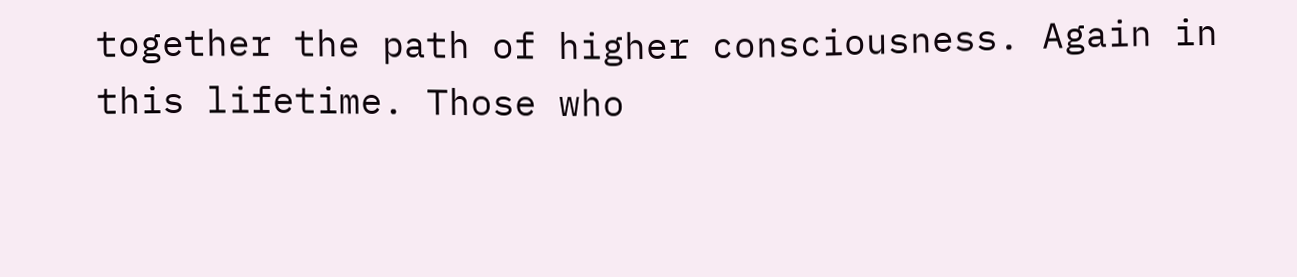together the path of higher consciousness. Again in this lifetime. Those who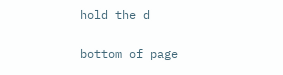hold the d


bottom of page